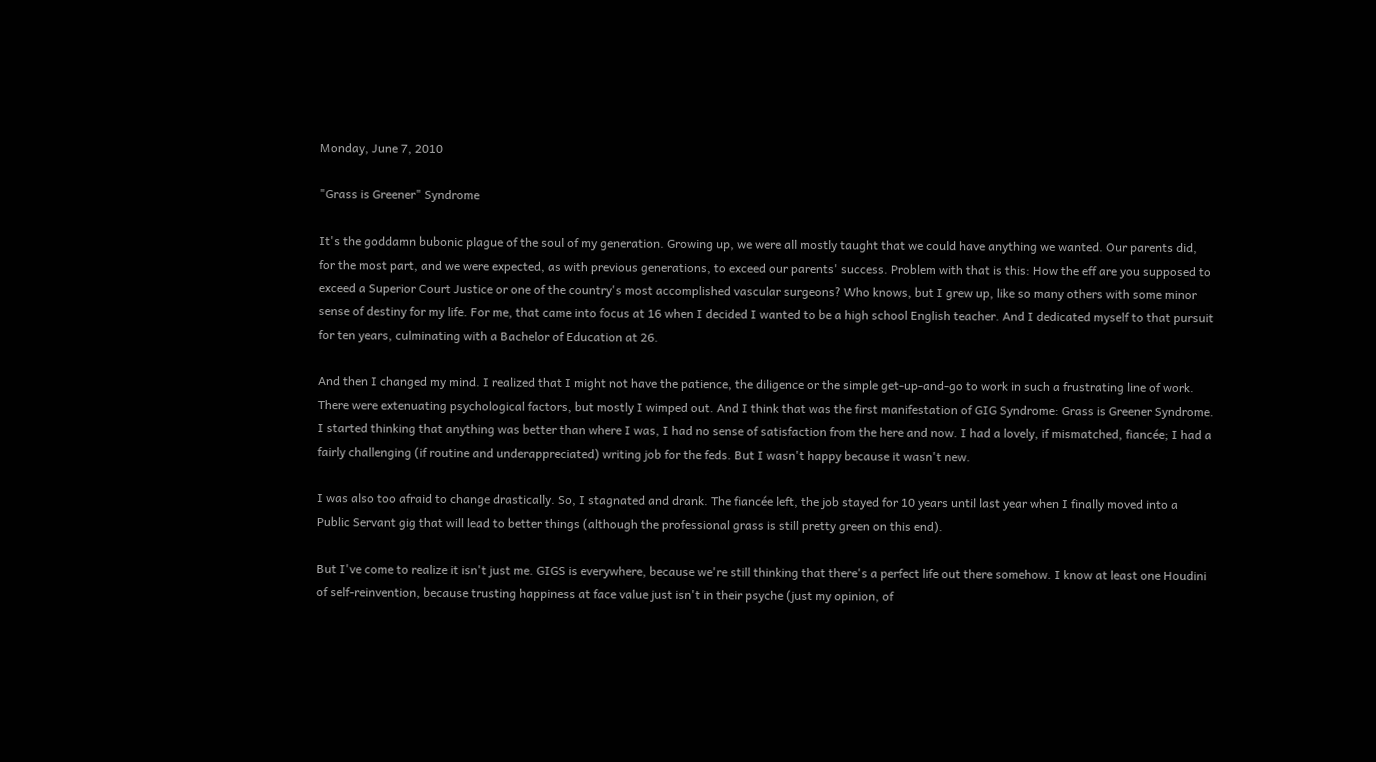Monday, June 7, 2010

"Grass is Greener" Syndrome

It's the goddamn bubonic plague of the soul of my generation. Growing up, we were all mostly taught that we could have anything we wanted. Our parents did, for the most part, and we were expected, as with previous generations, to exceed our parents' success. Problem with that is this: How the eff are you supposed to exceed a Superior Court Justice or one of the country's most accomplished vascular surgeons? Who knows, but I grew up, like so many others with some minor sense of destiny for my life. For me, that came into focus at 16 when I decided I wanted to be a high school English teacher. And I dedicated myself to that pursuit for ten years, culminating with a Bachelor of Education at 26.

And then I changed my mind. I realized that I might not have the patience, the diligence or the simple get-up-and-go to work in such a frustrating line of work. There were extenuating psychological factors, but mostly I wimped out. And I think that was the first manifestation of GIG Syndrome: Grass is Greener Syndrome. I started thinking that anything was better than where I was, I had no sense of satisfaction from the here and now. I had a lovely, if mismatched, fiancée; I had a fairly challenging (if routine and underappreciated) writing job for the feds. But I wasn't happy because it wasn't new.

I was also too afraid to change drastically. So, I stagnated and drank. The fiancée left, the job stayed for 10 years until last year when I finally moved into a Public Servant gig that will lead to better things (although the professional grass is still pretty green on this end).

But I've come to realize it isn't just me. GIGS is everywhere, because we're still thinking that there's a perfect life out there somehow. I know at least one Houdini of self-reinvention, because trusting happiness at face value just isn't in their psyche (just my opinion, of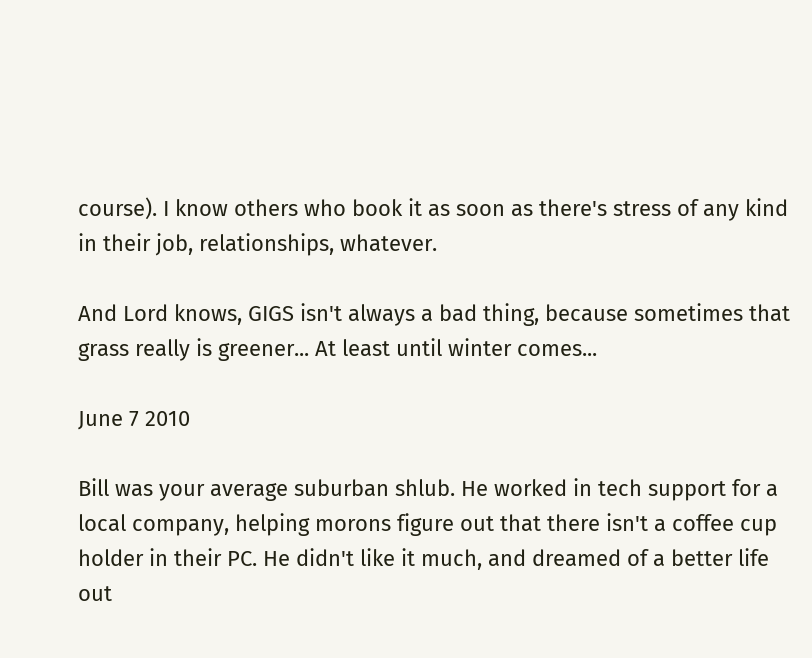course). I know others who book it as soon as there's stress of any kind in their job, relationships, whatever.

And Lord knows, GIGS isn't always a bad thing, because sometimes that grass really is greener... At least until winter comes...

June 7 2010

Bill was your average suburban shlub. He worked in tech support for a local company, helping morons figure out that there isn't a coffee cup holder in their PC. He didn't like it much, and dreamed of a better life out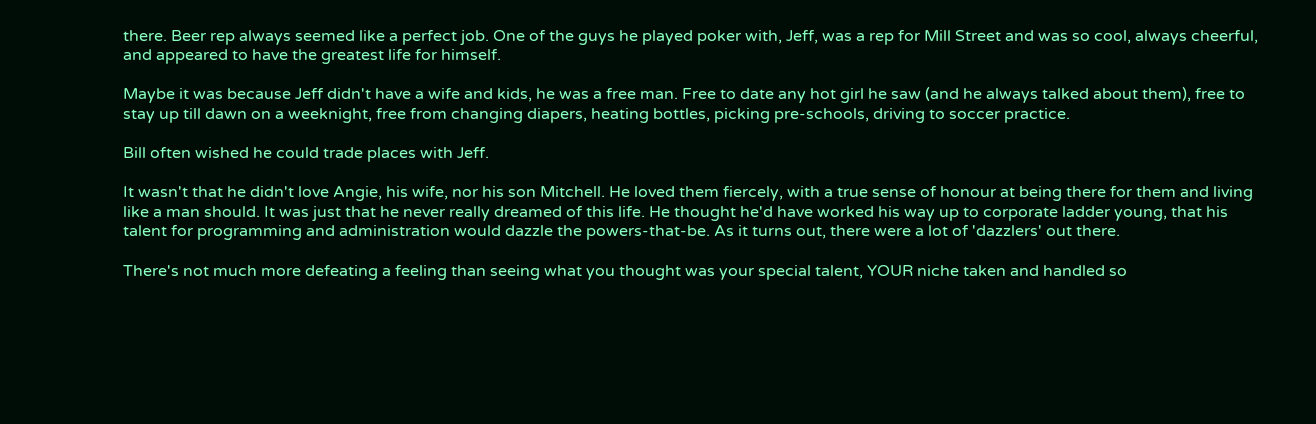there. Beer rep always seemed like a perfect job. One of the guys he played poker with, Jeff, was a rep for Mill Street and was so cool, always cheerful, and appeared to have the greatest life for himself.

Maybe it was because Jeff didn't have a wife and kids, he was a free man. Free to date any hot girl he saw (and he always talked about them), free to stay up till dawn on a weeknight, free from changing diapers, heating bottles, picking pre-schools, driving to soccer practice.

Bill often wished he could trade places with Jeff.

It wasn't that he didn't love Angie, his wife, nor his son Mitchell. He loved them fiercely, with a true sense of honour at being there for them and living like a man should. It was just that he never really dreamed of this life. He thought he'd have worked his way up to corporate ladder young, that his talent for programming and administration would dazzle the powers-that-be. As it turns out, there were a lot of 'dazzlers' out there.

There's not much more defeating a feeling than seeing what you thought was your special talent, YOUR niche taken and handled so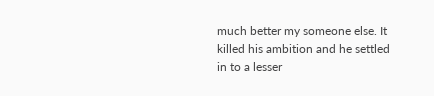much better my someone else. It killed his ambition and he settled in to a lesser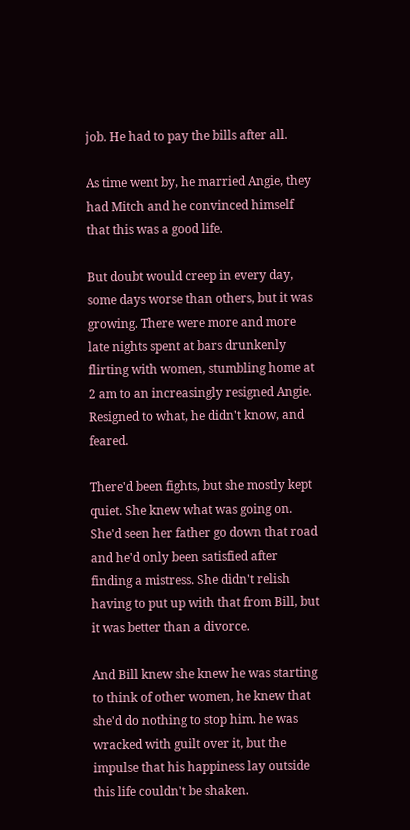job. He had to pay the bills after all.

As time went by, he married Angie, they had Mitch and he convinced himself that this was a good life.

But doubt would creep in every day, some days worse than others, but it was growing. There were more and more late nights spent at bars drunkenly flirting with women, stumbling home at 2 am to an increasingly resigned Angie. Resigned to what, he didn't know, and feared.

There'd been fights, but she mostly kept quiet. She knew what was going on. She'd seen her father go down that road and he'd only been satisfied after finding a mistress. She didn't relish having to put up with that from Bill, but it was better than a divorce.

And Bill knew she knew he was starting to think of other women, he knew that she'd do nothing to stop him. he was wracked with guilt over it, but the impulse that his happiness lay outside this life couldn't be shaken.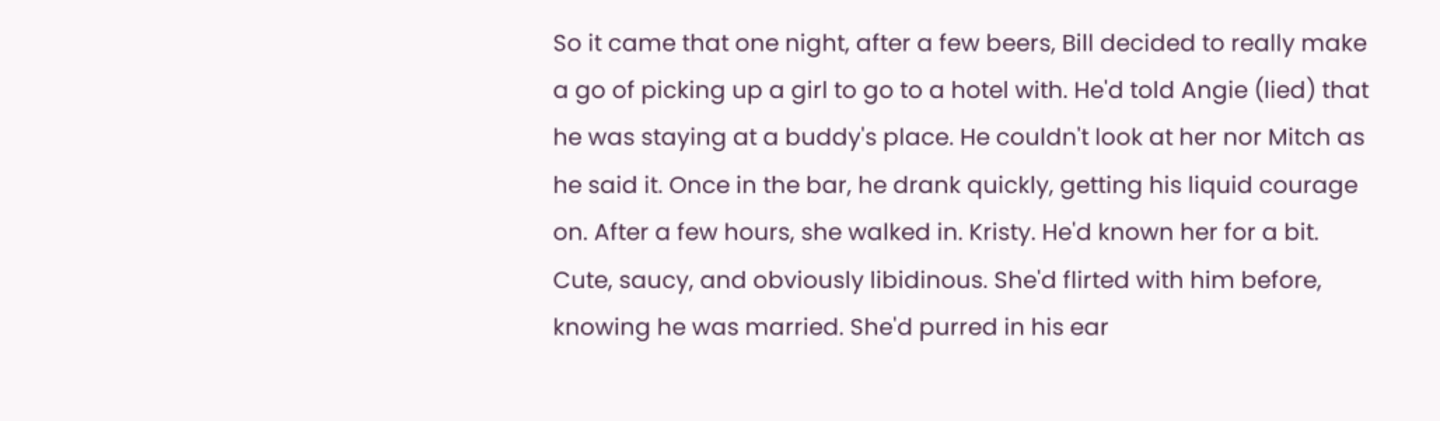So it came that one night, after a few beers, Bill decided to really make a go of picking up a girl to go to a hotel with. He'd told Angie (lied) that he was staying at a buddy's place. He couldn't look at her nor Mitch as he said it. Once in the bar, he drank quickly, getting his liquid courage on. After a few hours, she walked in. Kristy. He'd known her for a bit. Cute, saucy, and obviously libidinous. She'd flirted with him before, knowing he was married. She'd purred in his ear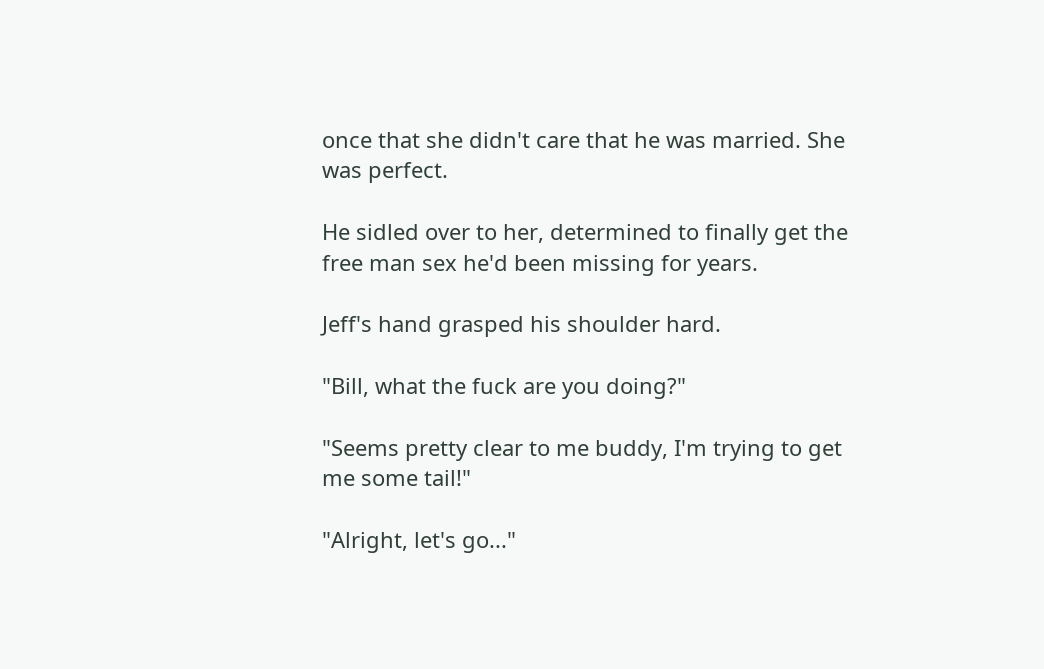once that she didn't care that he was married. She was perfect.

He sidled over to her, determined to finally get the free man sex he'd been missing for years.

Jeff's hand grasped his shoulder hard.

"Bill, what the fuck are you doing?"

"Seems pretty clear to me buddy, I'm trying to get me some tail!"

"Alright, let's go..."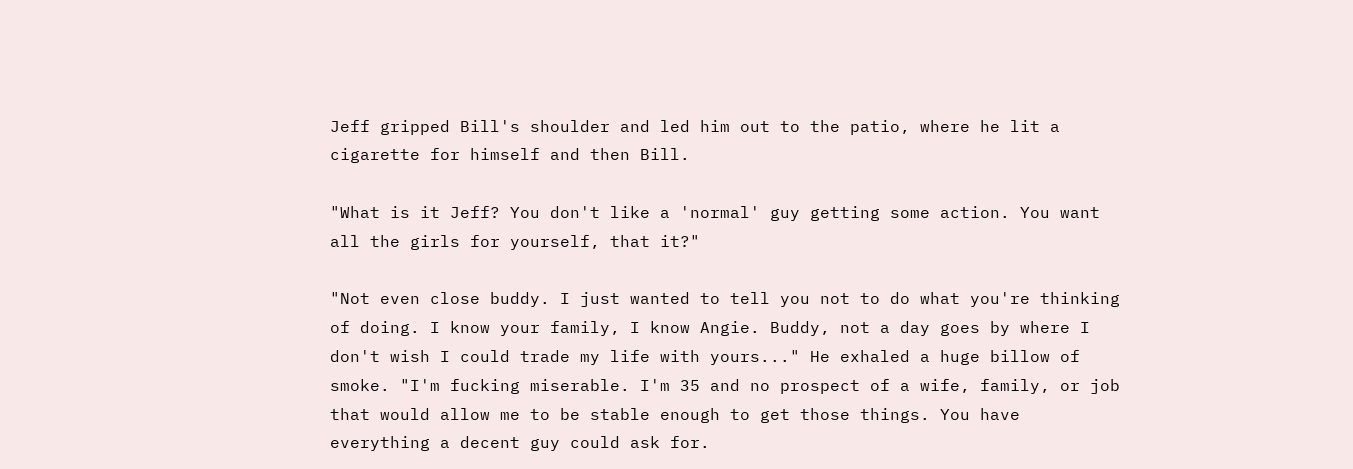Jeff gripped Bill's shoulder and led him out to the patio, where he lit a cigarette for himself and then Bill.

"What is it Jeff? You don't like a 'normal' guy getting some action. You want all the girls for yourself, that it?"

"Not even close buddy. I just wanted to tell you not to do what you're thinking of doing. I know your family, I know Angie. Buddy, not a day goes by where I don't wish I could trade my life with yours..." He exhaled a huge billow of smoke. "I'm fucking miserable. I'm 35 and no prospect of a wife, family, or job that would allow me to be stable enough to get those things. You have everything a decent guy could ask for.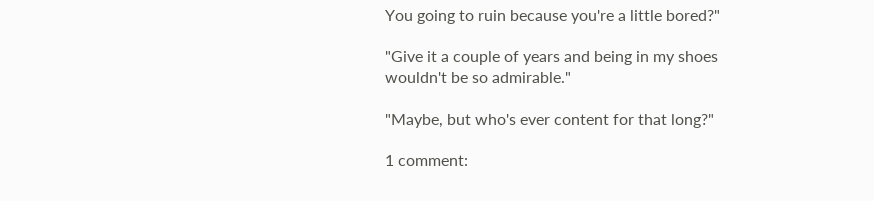You going to ruin because you're a little bored?"

"Give it a couple of years and being in my shoes wouldn't be so admirable."

"Maybe, but who's ever content for that long?"

1 comment: